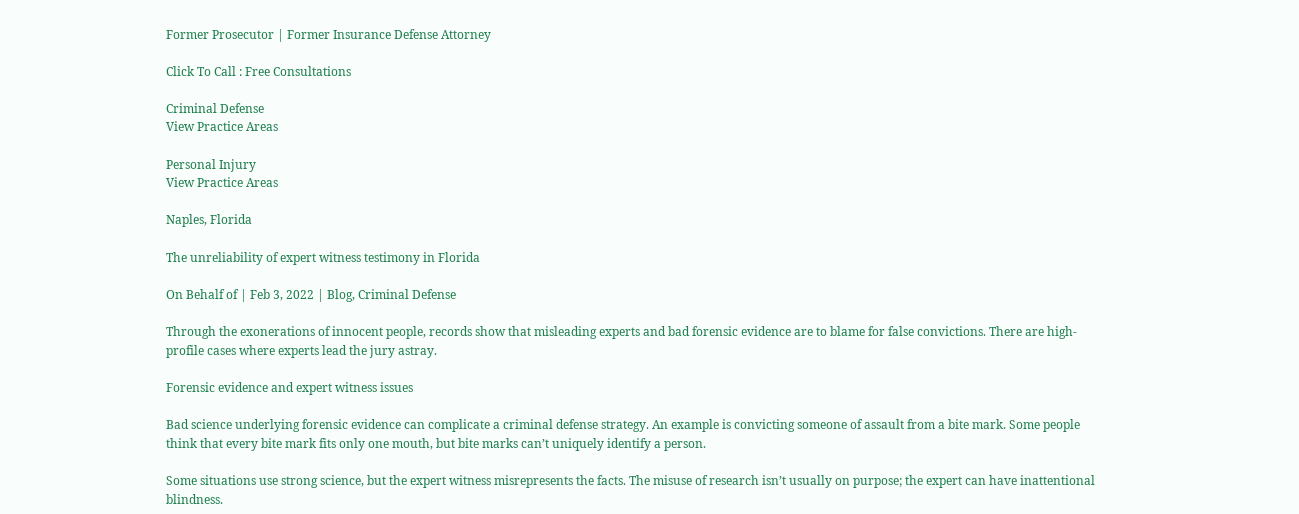Former Prosecutor | Former Insurance Defense Attorney

Click To Call : Free Consultations

Criminal Defense
View Practice Areas

Personal Injury
View Practice Areas

Naples, Florida

The unreliability of expert witness testimony in Florida

On Behalf of | Feb 3, 2022 | Blog, Criminal Defense

Through the exonerations of innocent people, records show that misleading experts and bad forensic evidence are to blame for false convictions. There are high-profile cases where experts lead the jury astray.

Forensic evidence and expert witness issues

Bad science underlying forensic evidence can complicate a criminal defense strategy. An example is convicting someone of assault from a bite mark. Some people think that every bite mark fits only one mouth, but bite marks can’t uniquely identify a person.

Some situations use strong science, but the expert witness misrepresents the facts. The misuse of research isn’t usually on purpose; the expert can have inattentional blindness.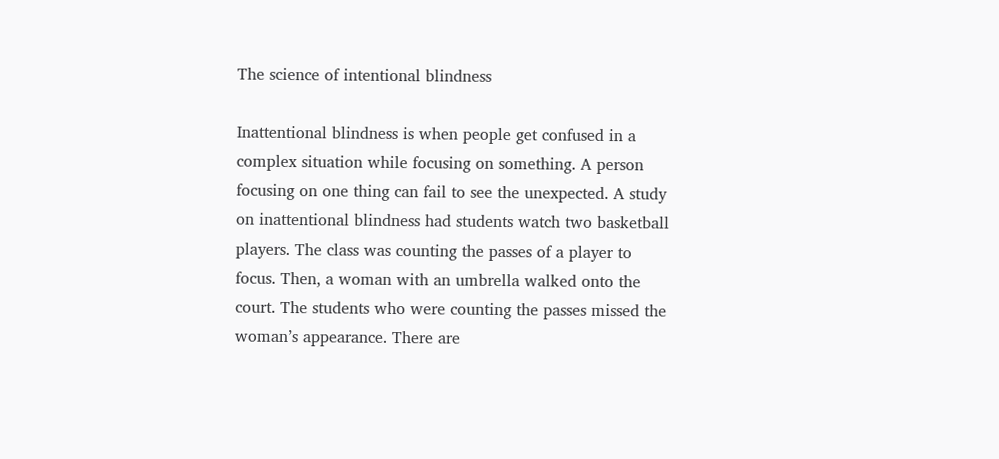The science of intentional blindness

Inattentional blindness is when people get confused in a complex situation while focusing on something. A person focusing on one thing can fail to see the unexpected. A study on inattentional blindness had students watch two basketball players. The class was counting the passes of a player to focus. Then, a woman with an umbrella walked onto the court. The students who were counting the passes missed the woman’s appearance. There are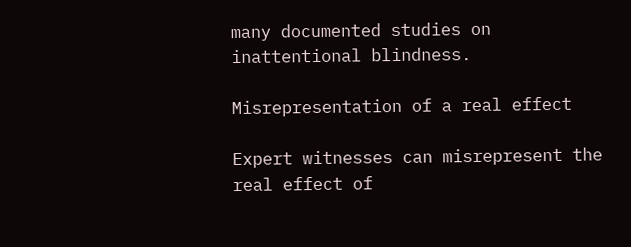many documented studies on inattentional blindness.

Misrepresentation of a real effect

Expert witnesses can misrepresent the real effect of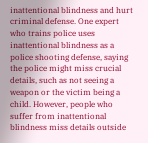inattentional blindness and hurt criminal defense. One expert who trains police uses inattentional blindness as a police shooting defense, saying the police might miss crucial details, such as not seeing a weapon or the victim being a child. However, people who suffer from inattentional blindness miss details outside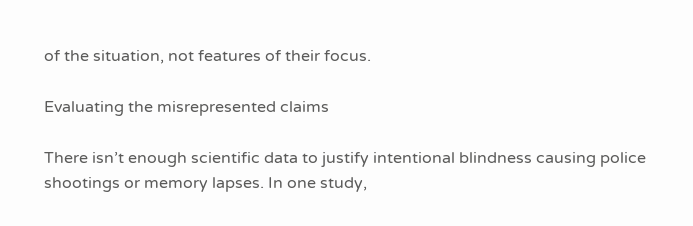of the situation, not features of their focus.

Evaluating the misrepresented claims

There isn’t enough scientific data to justify intentional blindness causing police shootings or memory lapses. In one study,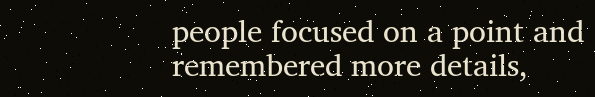people focused on a point and remembered more details,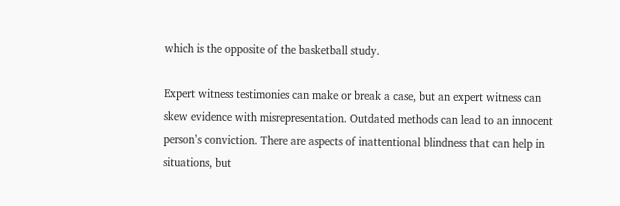which is the opposite of the basketball study.

Expert witness testimonies can make or break a case, but an expert witness can skew evidence with misrepresentation. Outdated methods can lead to an innocent person’s conviction. There are aspects of inattentional blindness that can help in situations, but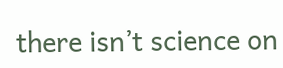there isn’t science on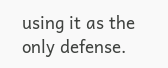using it as the only defense.